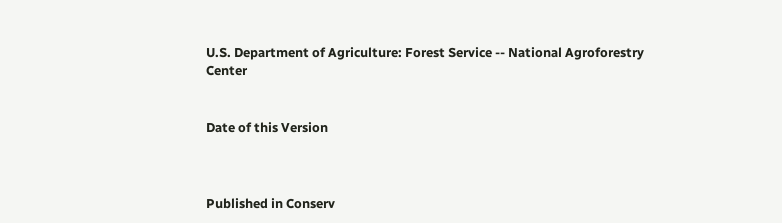U.S. Department of Agriculture: Forest Service -- National Agroforestry Center


Date of this Version



Published in Conserv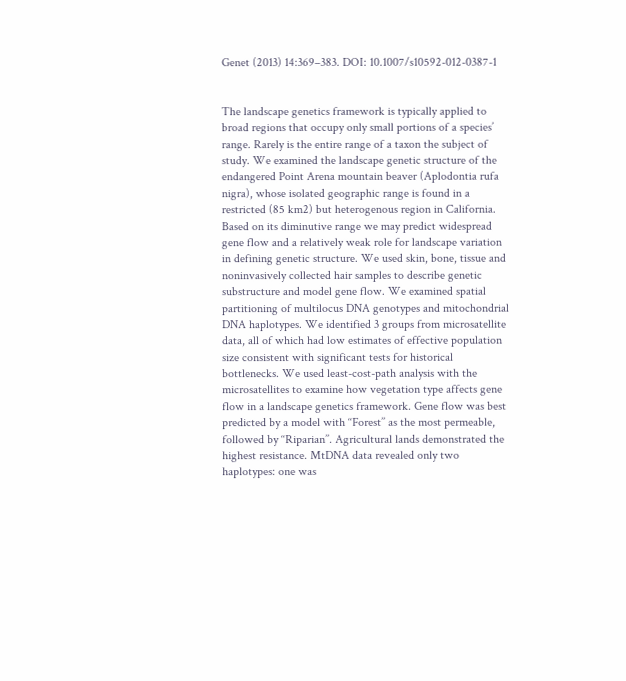Genet (2013) 14:369–383. DOI: 10.1007/s10592-012-0387-1


The landscape genetics framework is typically applied to broad regions that occupy only small portions of a species’ range. Rarely is the entire range of a taxon the subject of study. We examined the landscape genetic structure of the endangered Point Arena mountain beaver (Aplodontia rufa nigra), whose isolated geographic range is found in a restricted (85 km2) but heterogenous region in California. Based on its diminutive range we may predict widespread gene flow and a relatively weak role for landscape variation in defining genetic structure. We used skin, bone, tissue and noninvasively collected hair samples to describe genetic substructure and model gene flow. We examined spatial partitioning of multilocus DNA genotypes and mitochondrial DNA haplotypes. We identified 3 groups from microsatellite data, all of which had low estimates of effective population size consistent with significant tests for historical bottlenecks. We used least-cost-path analysis with the microsatellites to examine how vegetation type affects gene flow in a landscape genetics framework. Gene flow was best predicted by a model with ‘‘Forest’’ as the most permeable, followed by ‘‘Riparian’’. Agricultural lands demonstrated the highest resistance. MtDNA data revealed only two haplotypes: one was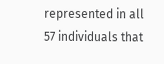represented in all 57 individuals that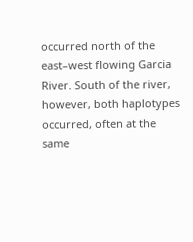occurred north of the east–west flowing Garcia River. South of the river, however, both haplotypes occurred, often at the same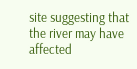site suggesting that the river may have affected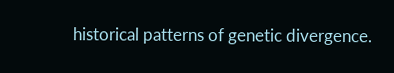historical patterns of genetic divergence.